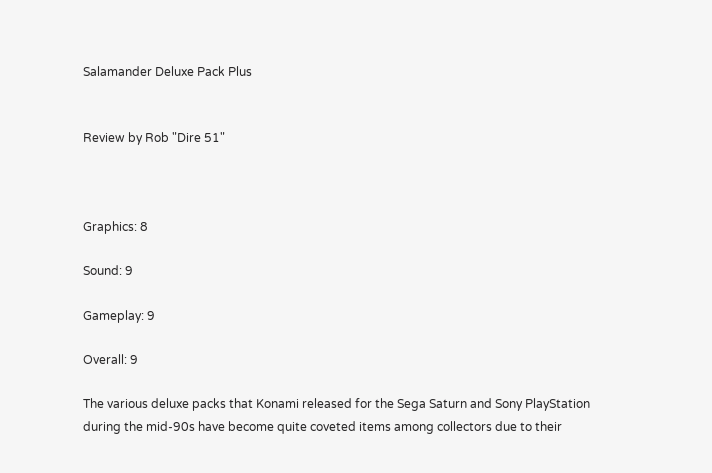Salamander Deluxe Pack Plus


Review by Rob "Dire 51"



Graphics: 8

Sound: 9

Gameplay: 9

Overall: 9

The various deluxe packs that Konami released for the Sega Saturn and Sony PlayStation during the mid-90s have become quite coveted items among collectors due to their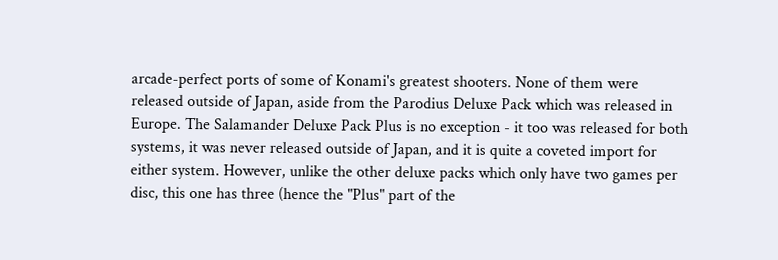arcade-perfect ports of some of Konami's greatest shooters. None of them were released outside of Japan, aside from the Parodius Deluxe Pack which was released in Europe. The Salamander Deluxe Pack Plus is no exception - it too was released for both systems, it was never released outside of Japan, and it is quite a coveted import for either system. However, unlike the other deluxe packs which only have two games per disc, this one has three (hence the "Plus" part of the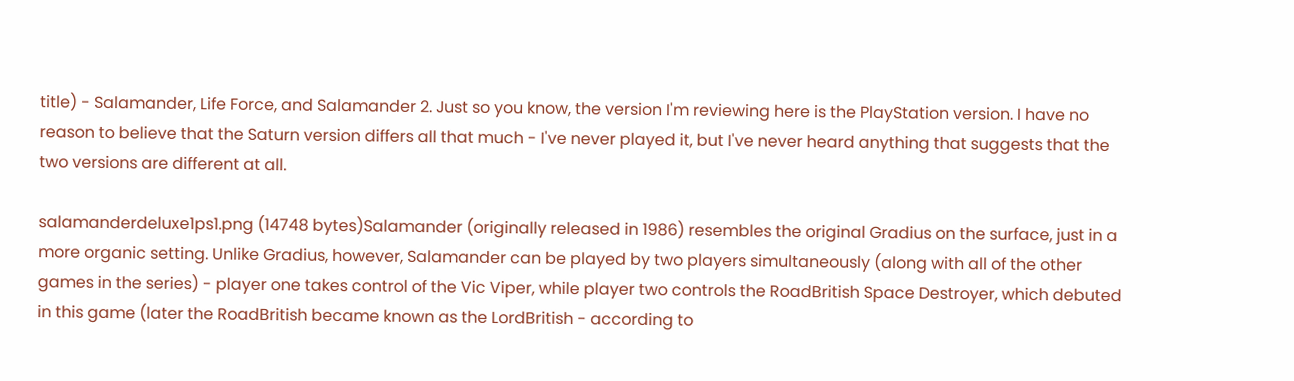title) - Salamander, Life Force, and Salamander 2. Just so you know, the version I'm reviewing here is the PlayStation version. I have no reason to believe that the Saturn version differs all that much - I've never played it, but I've never heard anything that suggests that the two versions are different at all.

salamanderdeluxe1ps1.png (14748 bytes)Salamander (originally released in 1986) resembles the original Gradius on the surface, just in a more organic setting. Unlike Gradius, however, Salamander can be played by two players simultaneously (along with all of the other games in the series) - player one takes control of the Vic Viper, while player two controls the RoadBritish Space Destroyer, which debuted in this game (later the RoadBritish became known as the LordBritish - according to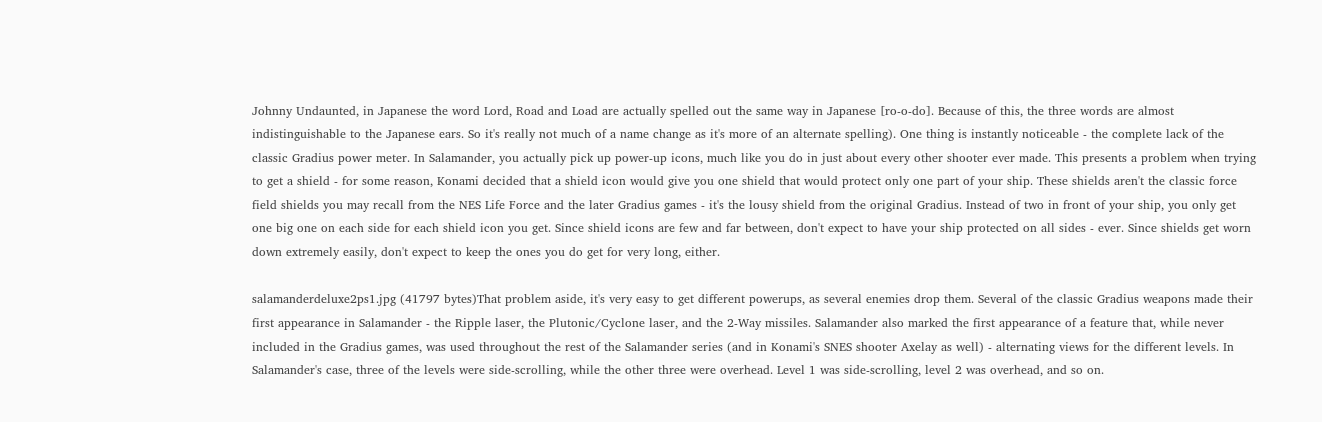Johnny Undaunted, in Japanese the word Lord, Road and Load are actually spelled out the same way in Japanese [ro-o-do]. Because of this, the three words are almost indistinguishable to the Japanese ears. So it's really not much of a name change as it's more of an alternate spelling). One thing is instantly noticeable - the complete lack of the classic Gradius power meter. In Salamander, you actually pick up power-up icons, much like you do in just about every other shooter ever made. This presents a problem when trying to get a shield - for some reason, Konami decided that a shield icon would give you one shield that would protect only one part of your ship. These shields aren't the classic force field shields you may recall from the NES Life Force and the later Gradius games - it's the lousy shield from the original Gradius. Instead of two in front of your ship, you only get one big one on each side for each shield icon you get. Since shield icons are few and far between, don't expect to have your ship protected on all sides - ever. Since shields get worn down extremely easily, don't expect to keep the ones you do get for very long, either.

salamanderdeluxe2ps1.jpg (41797 bytes)That problem aside, it's very easy to get different powerups, as several enemies drop them. Several of the classic Gradius weapons made their first appearance in Salamander - the Ripple laser, the Plutonic/Cyclone laser, and the 2-Way missiles. Salamander also marked the first appearance of a feature that, while never included in the Gradius games, was used throughout the rest of the Salamander series (and in Konami's SNES shooter Axelay as well) - alternating views for the different levels. In Salamander's case, three of the levels were side-scrolling, while the other three were overhead. Level 1 was side-scrolling, level 2 was overhead, and so on.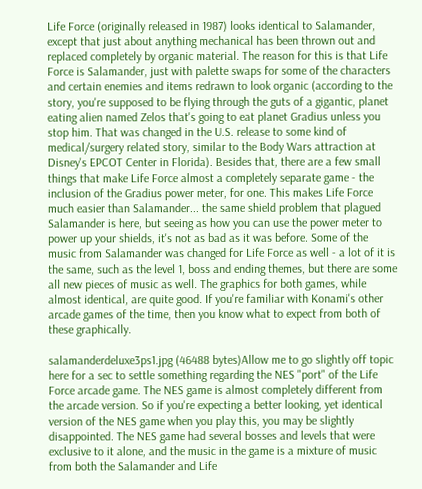Life Force (originally released in 1987) looks identical to Salamander, except that just about anything mechanical has been thrown out and replaced completely by organic material. The reason for this is that Life Force is Salamander, just with palette swaps for some of the characters and certain enemies and items redrawn to look organic (according to the story, you're supposed to be flying through the guts of a gigantic, planet eating alien named Zelos that's going to eat planet Gradius unless you stop him. That was changed in the U.S. release to some kind of medical/surgery related story, similar to the Body Wars attraction at Disney's EPCOT Center in Florida). Besides that, there are a few small things that make Life Force almost a completely separate game - the inclusion of the Gradius power meter, for one. This makes Life Force much easier than Salamander... the same shield problem that plagued Salamander is here, but seeing as how you can use the power meter to power up your shields, it's not as bad as it was before. Some of the music from Salamander was changed for Life Force as well - a lot of it is the same, such as the level 1, boss and ending themes, but there are some all new pieces of music as well. The graphics for both games, while almost identical, are quite good. If you're familiar with Konami's other arcade games of the time, then you know what to expect from both of these graphically.

salamanderdeluxe3ps1.jpg (46488 bytes)Allow me to go slightly off topic here for a sec to settle something regarding the NES "port" of the Life Force arcade game. The NES game is almost completely different from the arcade version. So if you're expecting a better looking, yet identical version of the NES game when you play this, you may be slightly disappointed. The NES game had several bosses and levels that were exclusive to it alone, and the music in the game is a mixture of music from both the Salamander and Life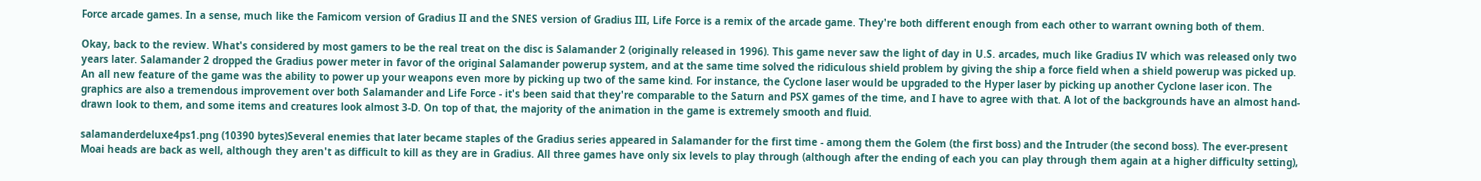Force arcade games. In a sense, much like the Famicom version of Gradius II and the SNES version of Gradius III, Life Force is a remix of the arcade game. They're both different enough from each other to warrant owning both of them.

Okay, back to the review. What's considered by most gamers to be the real treat on the disc is Salamander 2 (originally released in 1996). This game never saw the light of day in U.S. arcades, much like Gradius IV which was released only two years later. Salamander 2 dropped the Gradius power meter in favor of the original Salamander powerup system, and at the same time solved the ridiculous shield problem by giving the ship a force field when a shield powerup was picked up. An all new feature of the game was the ability to power up your weapons even more by picking up two of the same kind. For instance, the Cyclone laser would be upgraded to the Hyper laser by picking up another Cyclone laser icon. The graphics are also a tremendous improvement over both Salamander and Life Force - it's been said that they're comparable to the Saturn and PSX games of the time, and I have to agree with that. A lot of the backgrounds have an almost hand-drawn look to them, and some items and creatures look almost 3-D. On top of that, the majority of the animation in the game is extremely smooth and fluid.

salamanderdeluxe4ps1.png (10390 bytes)Several enemies that later became staples of the Gradius series appeared in Salamander for the first time - among them the Golem (the first boss) and the Intruder (the second boss). The ever-present Moai heads are back as well, although they aren't as difficult to kill as they are in Gradius. All three games have only six levels to play through (although after the ending of each you can play through them again at a higher difficulty setting),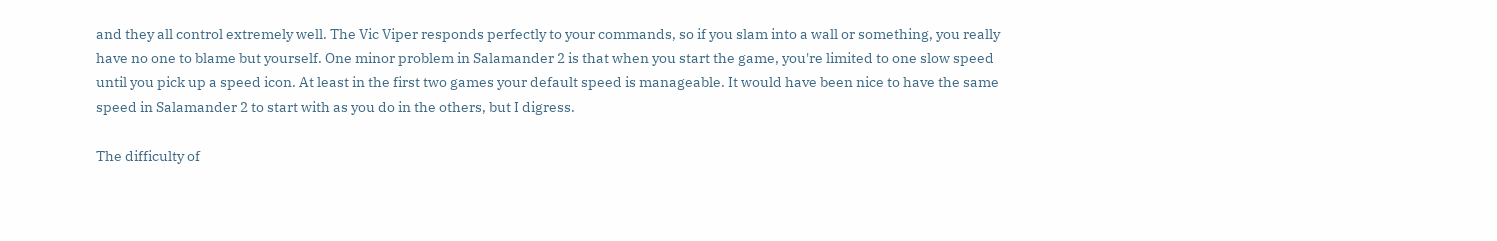and they all control extremely well. The Vic Viper responds perfectly to your commands, so if you slam into a wall or something, you really have no one to blame but yourself. One minor problem in Salamander 2 is that when you start the game, you're limited to one slow speed until you pick up a speed icon. At least in the first two games your default speed is manageable. It would have been nice to have the same speed in Salamander 2 to start with as you do in the others, but I digress.

The difficulty of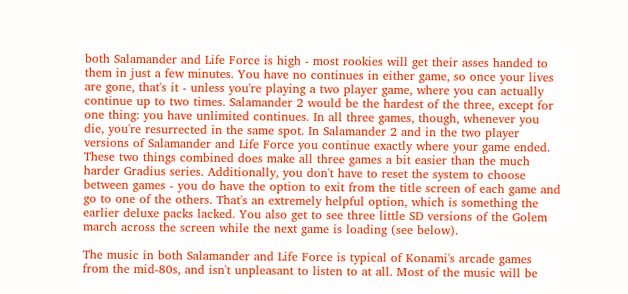both Salamander and Life Force is high - most rookies will get their asses handed to them in just a few minutes. You have no continues in either game, so once your lives are gone, that's it - unless you're playing a two player game, where you can actually continue up to two times. Salamander 2 would be the hardest of the three, except for one thing: you have unlimited continues. In all three games, though, whenever you die, you're resurrected in the same spot. In Salamander 2 and in the two player versions of Salamander and Life Force you continue exactly where your game ended. These two things combined does make all three games a bit easier than the much harder Gradius series. Additionally, you don't have to reset the system to choose between games - you do have the option to exit from the title screen of each game and go to one of the others. That's an extremely helpful option, which is something the earlier deluxe packs lacked. You also get to see three little SD versions of the Golem march across the screen while the next game is loading (see below).

The music in both Salamander and Life Force is typical of Konami's arcade games from the mid-80s, and isn't unpleasant to listen to at all. Most of the music will be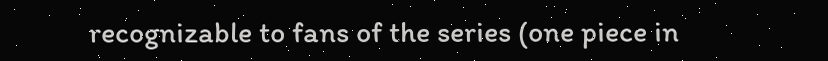recognizable to fans of the series (one piece in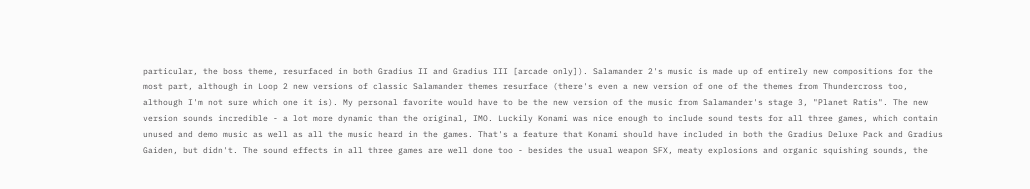particular, the boss theme, resurfaced in both Gradius II and Gradius III [arcade only]). Salamander 2's music is made up of entirely new compositions for the most part, although in Loop 2 new versions of classic Salamander themes resurface (there's even a new version of one of the themes from Thundercross too, although I'm not sure which one it is). My personal favorite would have to be the new version of the music from Salamander's stage 3, "Planet Ratis". The new version sounds incredible - a lot more dynamic than the original, IMO. Luckily Konami was nice enough to include sound tests for all three games, which contain unused and demo music as well as all the music heard in the games. That's a feature that Konami should have included in both the Gradius Deluxe Pack and Gradius Gaiden, but didn't. The sound effects in all three games are well done too - besides the usual weapon SFX, meaty explosions and organic squishing sounds, the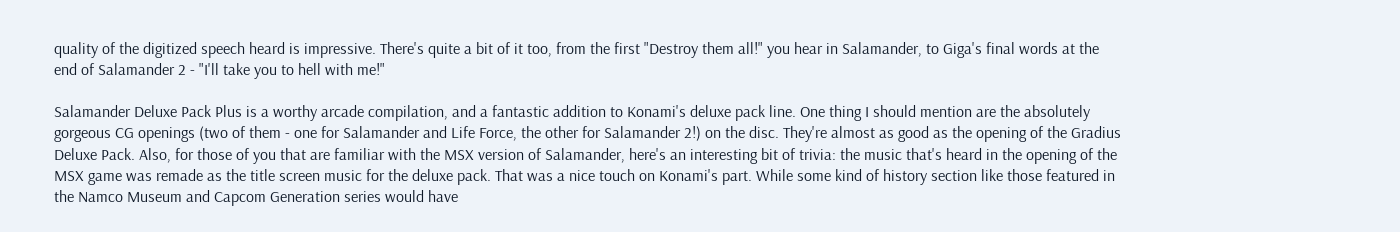quality of the digitized speech heard is impressive. There's quite a bit of it too, from the first "Destroy them all!" you hear in Salamander, to Giga's final words at the end of Salamander 2 - "I'll take you to hell with me!"

Salamander Deluxe Pack Plus is a worthy arcade compilation, and a fantastic addition to Konami's deluxe pack line. One thing I should mention are the absolutely gorgeous CG openings (two of them - one for Salamander and Life Force, the other for Salamander 2!) on the disc. They're almost as good as the opening of the Gradius Deluxe Pack. Also, for those of you that are familiar with the MSX version of Salamander, here's an interesting bit of trivia: the music that's heard in the opening of the MSX game was remade as the title screen music for the deluxe pack. That was a nice touch on Konami's part. While some kind of history section like those featured in the Namco Museum and Capcom Generation series would have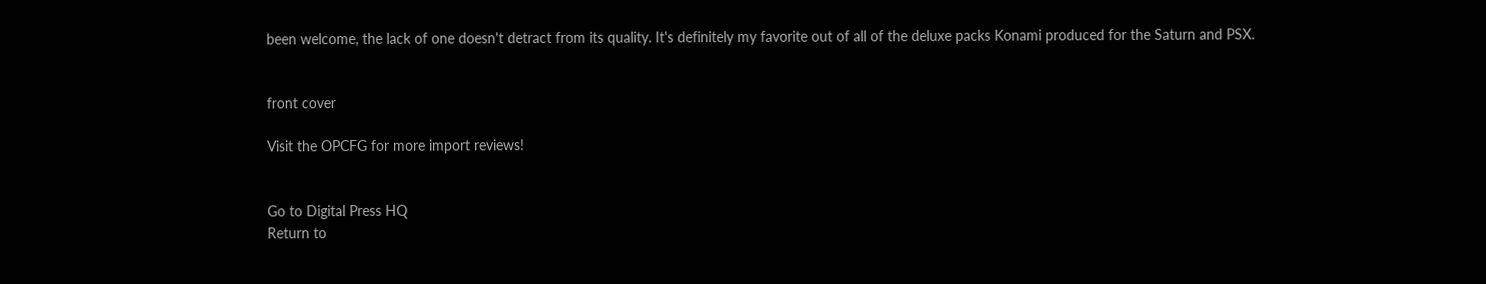been welcome, the lack of one doesn't detract from its quality. It's definitely my favorite out of all of the deluxe packs Konami produced for the Saturn and PSX.


front cover

Visit the OPCFG for more import reviews!


Go to Digital Press HQ
Return to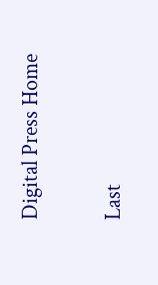Digital Press Home

Last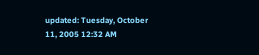updated: Tuesday, October 11, 2005 12:32 AM